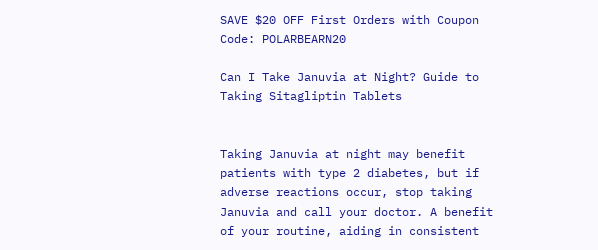SAVE $20 OFF First Orders with Coupon Code: POLARBEARN20

Can I Take Januvia at Night? Guide to Taking Sitagliptin Tablets


Taking Januvia at night may benefit patients with type 2 diabetes, but if adverse reactions occur, stop taking Januvia and call your doctor. A benefit of your routine, aiding in consistent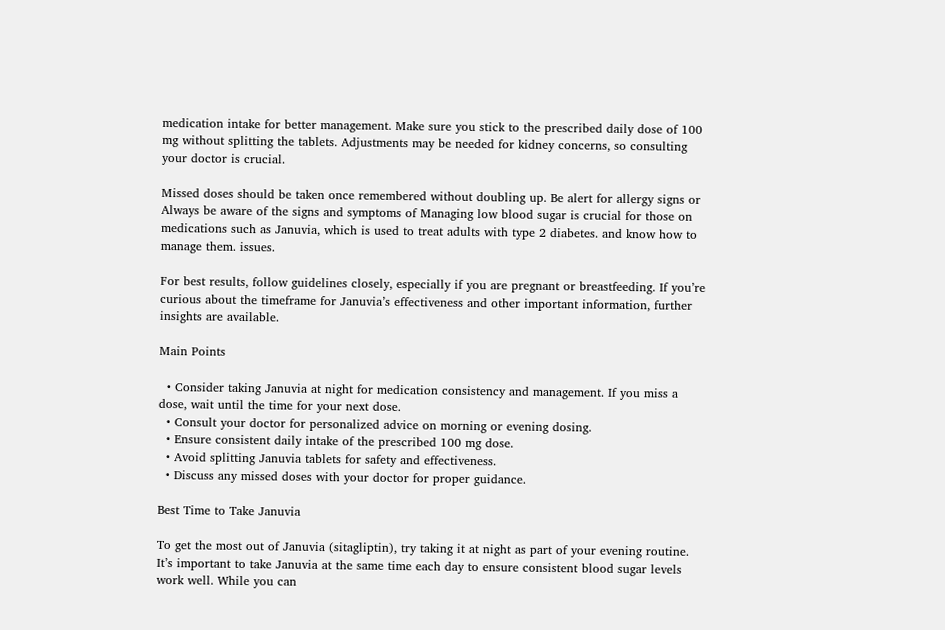medication intake for better management. Make sure you stick to the prescribed daily dose of 100 mg without splitting the tablets. Adjustments may be needed for kidney concerns, so consulting your doctor is crucial.

Missed doses should be taken once remembered without doubling up. Be alert for allergy signs or Always be aware of the signs and symptoms of Managing low blood sugar is crucial for those on medications such as Januvia, which is used to treat adults with type 2 diabetes. and know how to manage them. issues.

For best results, follow guidelines closely, especially if you are pregnant or breastfeeding. If you’re curious about the timeframe for Januvia’s effectiveness and other important information, further insights are available.

Main Points

  • Consider taking Januvia at night for medication consistency and management. If you miss a dose, wait until the time for your next dose.
  • Consult your doctor for personalized advice on morning or evening dosing.
  • Ensure consistent daily intake of the prescribed 100 mg dose.
  • Avoid splitting Januvia tablets for safety and effectiveness.
  • Discuss any missed doses with your doctor for proper guidance.

Best Time to Take Januvia

To get the most out of Januvia (sitagliptin), try taking it at night as part of your evening routine. It’s important to take Januvia at the same time each day to ensure consistent blood sugar levels work well. While you can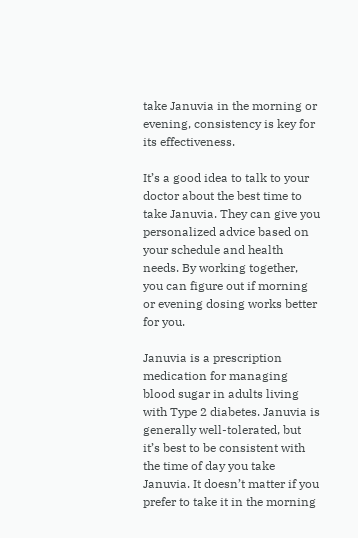take Januvia in the morning or evening, consistency is key for its effectiveness.

It’s a good idea to talk to your doctor about the best time to take Januvia. They can give you personalized advice based on your schedule and health needs. By working together, you can figure out if morning or evening dosing works better for you.

Januvia is a prescription medication for managing blood sugar in adults living with Type 2 diabetes. Januvia is generally well-tolerated, but it’s best to be consistent with the time of day you take Januvia. It doesn’t matter if you prefer to take it in the morning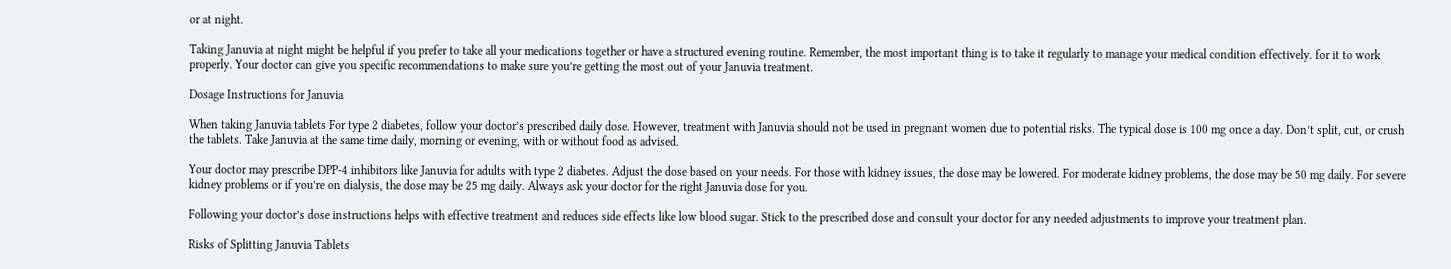or at night.

Taking Januvia at night might be helpful if you prefer to take all your medications together or have a structured evening routine. Remember, the most important thing is to take it regularly to manage your medical condition effectively. for it to work properly. Your doctor can give you specific recommendations to make sure you’re getting the most out of your Januvia treatment.

Dosage Instructions for Januvia

When taking Januvia tablets For type 2 diabetes, follow your doctor’s prescribed daily dose. However, treatment with Januvia should not be used in pregnant women due to potential risks. The typical dose is 100 mg once a day. Don’t split, cut, or crush the tablets. Take Januvia at the same time daily, morning or evening, with or without food as advised.

Your doctor may prescribe DPP-4 inhibitors like Januvia for adults with type 2 diabetes. Adjust the dose based on your needs. For those with kidney issues, the dose may be lowered. For moderate kidney problems, the dose may be 50 mg daily. For severe kidney problems or if you’re on dialysis, the dose may be 25 mg daily. Always ask your doctor for the right Januvia dose for you.

Following your doctor’s dose instructions helps with effective treatment and reduces side effects like low blood sugar. Stick to the prescribed dose and consult your doctor for any needed adjustments to improve your treatment plan.

Risks of Splitting Januvia Tablets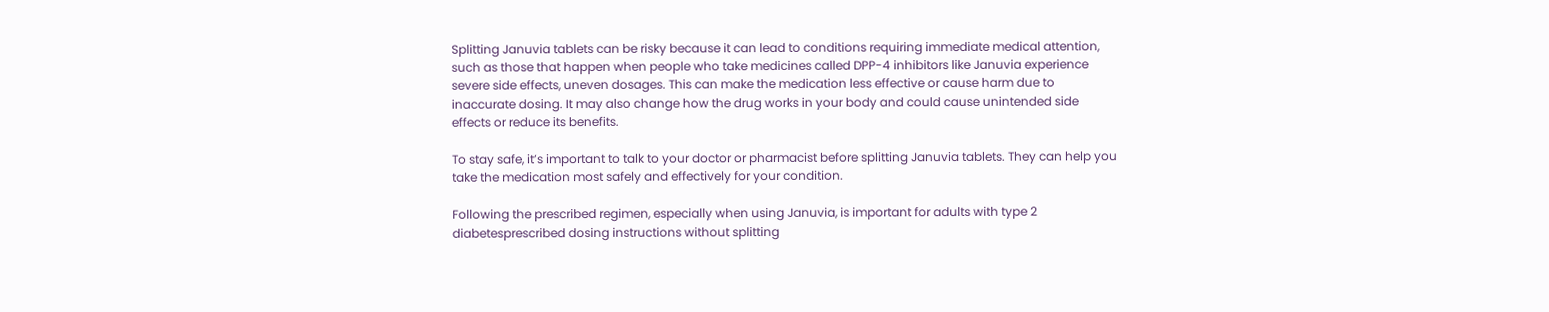Splitting Januvia tablets can be risky because it can lead to conditions requiring immediate medical attention, such as those that happen when people who take medicines called DPP-4 inhibitors like Januvia experience severe side effects, uneven dosages. This can make the medication less effective or cause harm due to inaccurate dosing. It may also change how the drug works in your body and could cause unintended side effects or reduce its benefits.

To stay safe, it’s important to talk to your doctor or pharmacist before splitting Januvia tablets. They can help you take the medication most safely and effectively for your condition.

Following the prescribed regimen, especially when using Januvia, is important for adults with type 2 diabetesprescribed dosing instructions without splitting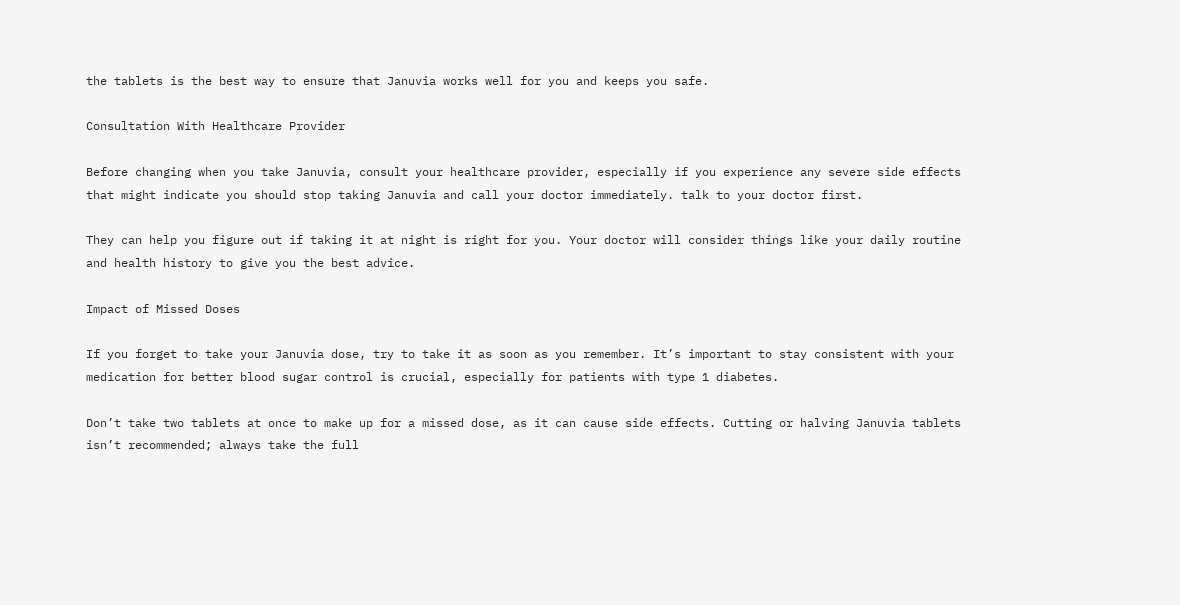the tablets is the best way to ensure that Januvia works well for you and keeps you safe.

Consultation With Healthcare Provider

Before changing when you take Januvia, consult your healthcare provider, especially if you experience any severe side effects that might indicate you should stop taking Januvia and call your doctor immediately. talk to your doctor first.

They can help you figure out if taking it at night is right for you. Your doctor will consider things like your daily routine and health history to give you the best advice.

Impact of Missed Doses

If you forget to take your Januvia dose, try to take it as soon as you remember. It’s important to stay consistent with your medication for better blood sugar control is crucial, especially for patients with type 1 diabetes.

Don’t take two tablets at once to make up for a missed dose, as it can cause side effects. Cutting or halving Januvia tablets isn’t recommended; always take the full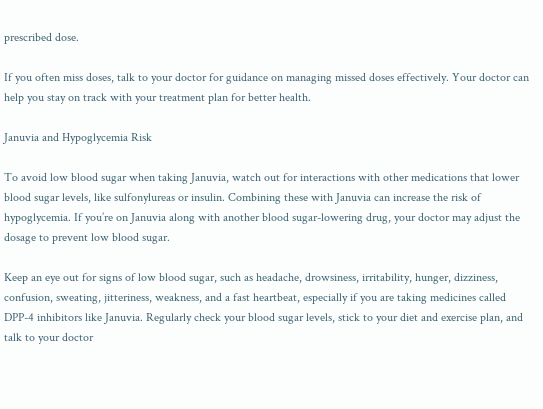prescribed dose.

If you often miss doses, talk to your doctor for guidance on managing missed doses effectively. Your doctor can help you stay on track with your treatment plan for better health.

Januvia and Hypoglycemia Risk

To avoid low blood sugar when taking Januvia, watch out for interactions with other medications that lower blood sugar levels, like sulfonylureas or insulin. Combining these with Januvia can increase the risk of hypoglycemia. If you’re on Januvia along with another blood sugar-lowering drug, your doctor may adjust the dosage to prevent low blood sugar.

Keep an eye out for signs of low blood sugar, such as headache, drowsiness, irritability, hunger, dizziness, confusion, sweating, jitteriness, weakness, and a fast heartbeat, especially if you are taking medicines called DPP-4 inhibitors like Januvia. Regularly check your blood sugar levels, stick to your diet and exercise plan, and talk to your doctor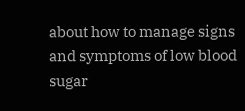about how to manage signs and symptoms of low blood sugar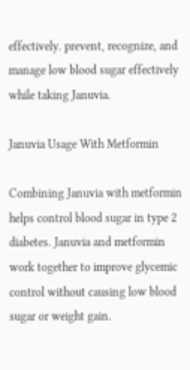effectively. prevent, recognize, and manage low blood sugar effectively while taking Januvia.

Januvia Usage With Metformin

Combining Januvia with metformin helps control blood sugar in type 2 diabetes. Januvia and metformin work together to improve glycemic control without causing low blood sugar or weight gain.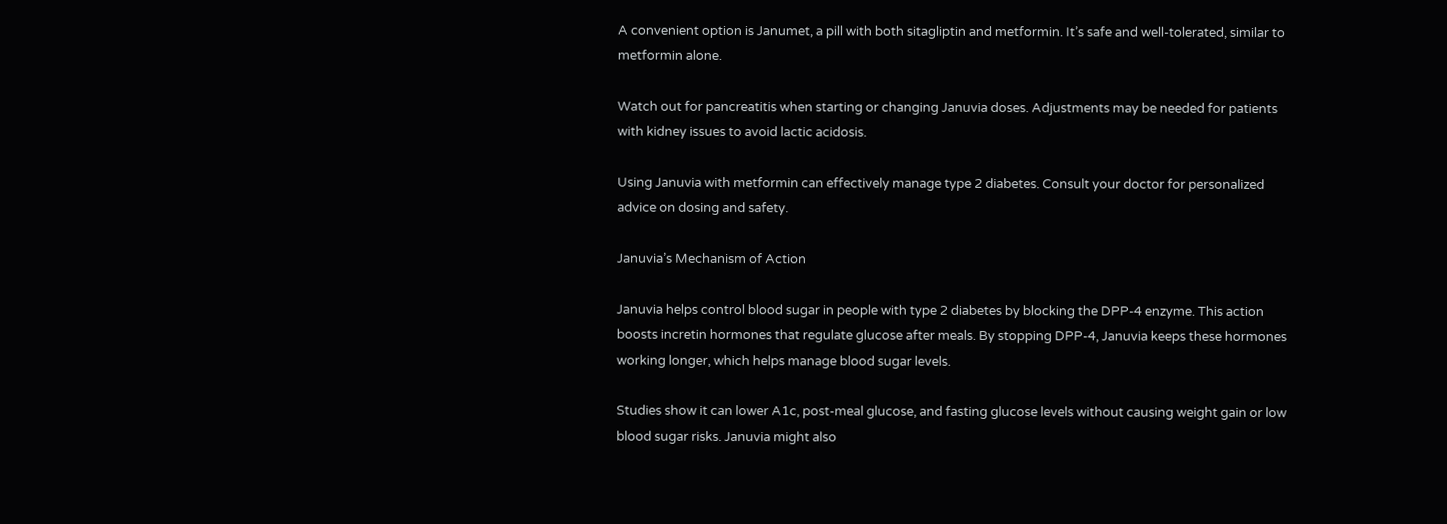A convenient option is Janumet, a pill with both sitagliptin and metformin. It’s safe and well-tolerated, similar to metformin alone.

Watch out for pancreatitis when starting or changing Januvia doses. Adjustments may be needed for patients with kidney issues to avoid lactic acidosis.

Using Januvia with metformin can effectively manage type 2 diabetes. Consult your doctor for personalized advice on dosing and safety.

Januvia’s Mechanism of Action

Januvia helps control blood sugar in people with type 2 diabetes by blocking the DPP-4 enzyme. This action boosts incretin hormones that regulate glucose after meals. By stopping DPP-4, Januvia keeps these hormones working longer, which helps manage blood sugar levels.

Studies show it can lower A1c, post-meal glucose, and fasting glucose levels without causing weight gain or low blood sugar risks. Januvia might also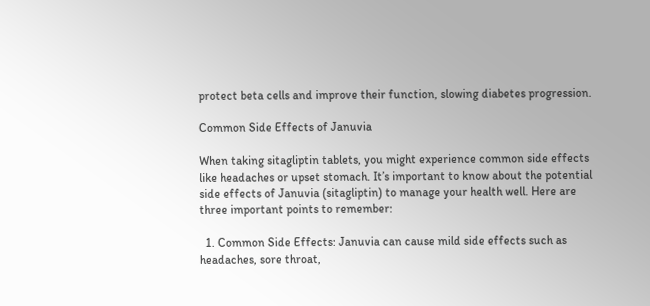protect beta cells and improve their function, slowing diabetes progression.

Common Side Effects of Januvia

When taking sitagliptin tablets, you might experience common side effects like headaches or upset stomach. It’s important to know about the potential side effects of Januvia (sitagliptin) to manage your health well. Here are three important points to remember:

  1. Common Side Effects: Januvia can cause mild side effects such as headaches, sore throat,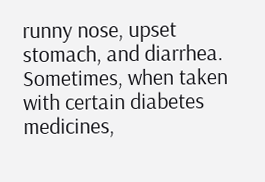runny nose, upset stomach, and diarrhea. Sometimes, when taken with certain diabetes medicines,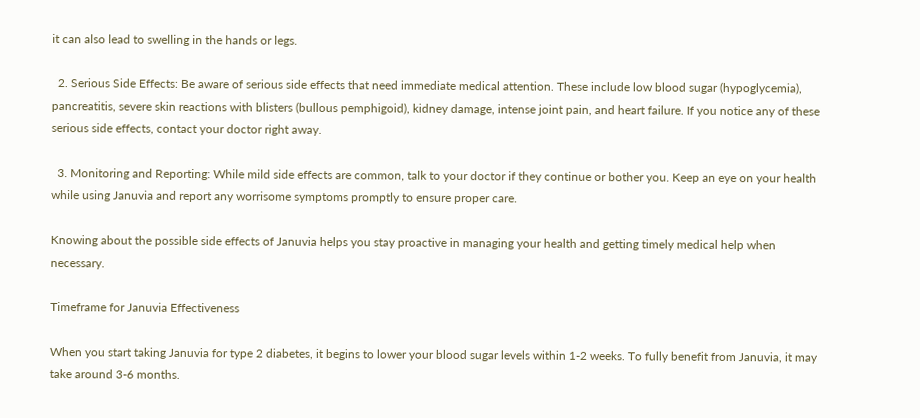it can also lead to swelling in the hands or legs.

  2. Serious Side Effects: Be aware of serious side effects that need immediate medical attention. These include low blood sugar (hypoglycemia), pancreatitis, severe skin reactions with blisters (bullous pemphigoid), kidney damage, intense joint pain, and heart failure. If you notice any of these serious side effects, contact your doctor right away.

  3. Monitoring and Reporting: While mild side effects are common, talk to your doctor if they continue or bother you. Keep an eye on your health while using Januvia and report any worrisome symptoms promptly to ensure proper care.

Knowing about the possible side effects of Januvia helps you stay proactive in managing your health and getting timely medical help when necessary.

Timeframe for Januvia Effectiveness

When you start taking Januvia for type 2 diabetes, it begins to lower your blood sugar levels within 1-2 weeks. To fully benefit from Januvia, it may take around 3-6 months.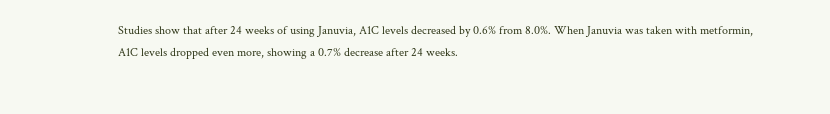Studies show that after 24 weeks of using Januvia, A1C levels decreased by 0.6% from 8.0%. When Januvia was taken with metformin, A1C levels dropped even more, showing a 0.7% decrease after 24 weeks.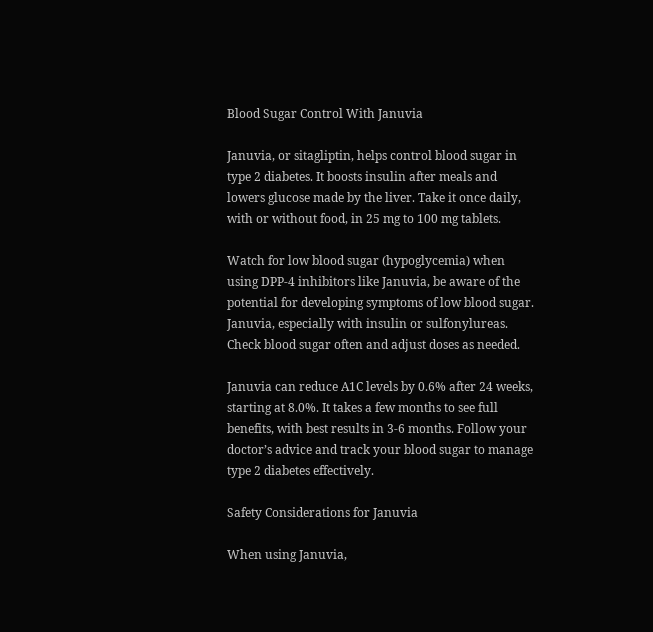Blood Sugar Control With Januvia

Januvia, or sitagliptin, helps control blood sugar in type 2 diabetes. It boosts insulin after meals and lowers glucose made by the liver. Take it once daily, with or without food, in 25 mg to 100 mg tablets.

Watch for low blood sugar (hypoglycemia) when using DPP-4 inhibitors like Januvia, be aware of the potential for developing symptoms of low blood sugar. Januvia, especially with insulin or sulfonylureas. Check blood sugar often and adjust doses as needed.

Januvia can reduce A1C levels by 0.6% after 24 weeks, starting at 8.0%. It takes a few months to see full benefits, with best results in 3-6 months. Follow your doctor’s advice and track your blood sugar to manage type 2 diabetes effectively.

Safety Considerations for Januvia

When using Januvia,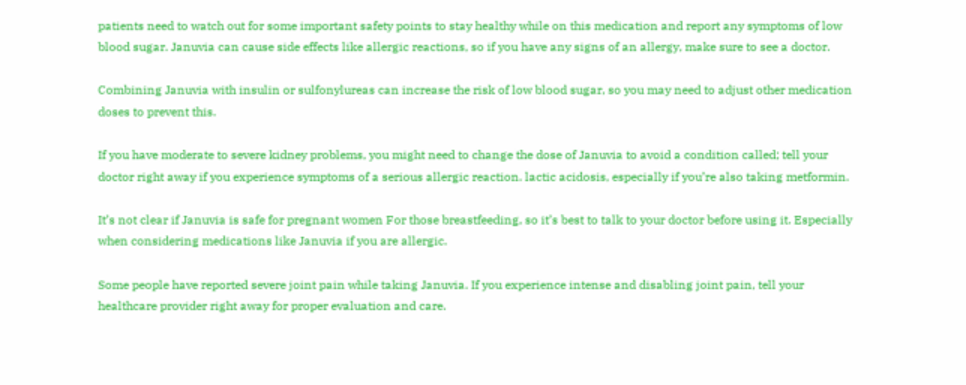patients need to watch out for some important safety points to stay healthy while on this medication and report any symptoms of low blood sugar. Januvia can cause side effects like allergic reactions, so if you have any signs of an allergy, make sure to see a doctor.

Combining Januvia with insulin or sulfonylureas can increase the risk of low blood sugar, so you may need to adjust other medication doses to prevent this.

If you have moderate to severe kidney problems, you might need to change the dose of Januvia to avoid a condition called; tell your doctor right away if you experience symptoms of a serious allergic reaction. lactic acidosis, especially if you’re also taking metformin.

It’s not clear if Januvia is safe for pregnant women For those breastfeeding, so it’s best to talk to your doctor before using it. Especially when considering medications like Januvia if you are allergic.

Some people have reported severe joint pain while taking Januvia. If you experience intense and disabling joint pain, tell your healthcare provider right away for proper evaluation and care.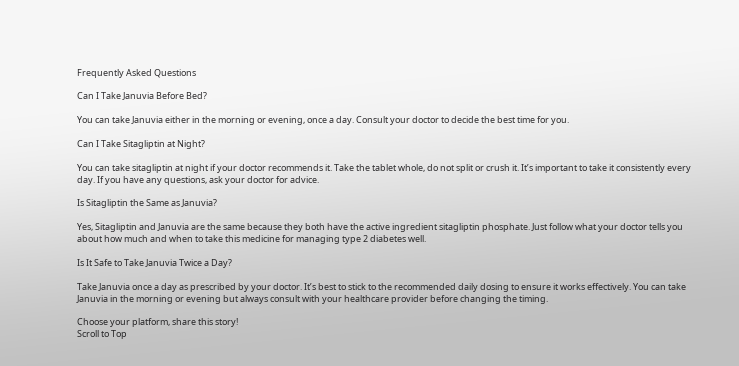Frequently Asked Questions

Can I Take Januvia Before Bed?

You can take Januvia either in the morning or evening, once a day. Consult your doctor to decide the best time for you.

Can I Take Sitagliptin at Night?

You can take sitagliptin at night if your doctor recommends it. Take the tablet whole, do not split or crush it. It’s important to take it consistently every day. If you have any questions, ask your doctor for advice.

Is Sitagliptin the Same as Januvia?

Yes, Sitagliptin and Januvia are the same because they both have the active ingredient sitagliptin phosphate. Just follow what your doctor tells you about how much and when to take this medicine for managing type 2 diabetes well.

Is It Safe to Take Januvia Twice a Day?

Take Januvia once a day as prescribed by your doctor. It’s best to stick to the recommended daily dosing to ensure it works effectively. You can take Januvia in the morning or evening but always consult with your healthcare provider before changing the timing.

Choose your platform, share this story!
Scroll to Top